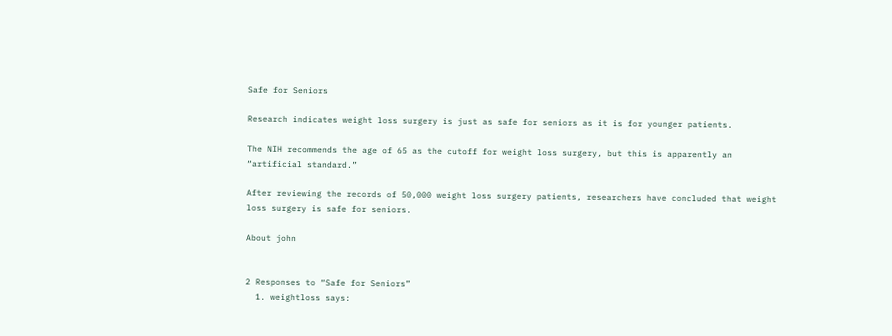Safe for Seniors

Research indicates weight loss surgery is just as safe for seniors as it is for younger patients.

The NIH recommends the age of 65 as the cutoff for weight loss surgery, but this is apparently an “artificial standard.”

After reviewing the records of 50,000 weight loss surgery patients, researchers have concluded that weight loss surgery is safe for seniors.

About john


2 Responses to “Safe for Seniors”
  1. weightloss says: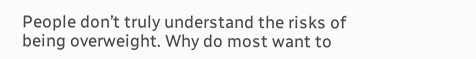People don’t truly understand the risks of being overweight. Why do most want to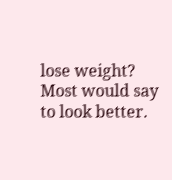lose weight? Most would say to look better.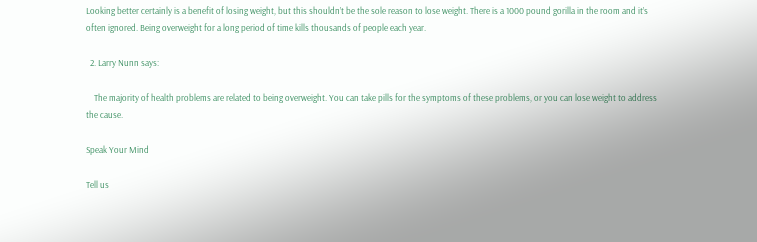Looking better certainly is a benefit of losing weight, but this shouldn’t be the sole reason to lose weight. There is a 1000 pound gorilla in the room and it’s often ignored. Being overweight for a long period of time kills thousands of people each year.

  2. Larry Nunn says:

    The majority of health problems are related to being overweight. You can take pills for the symptoms of these problems, or you can lose weight to address the cause.

Speak Your Mind

Tell us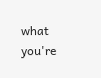what you're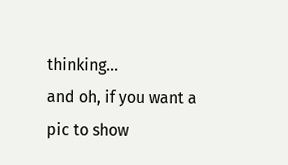thinking...
and oh, if you want a pic to show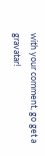with your comment, go get a gravatar!